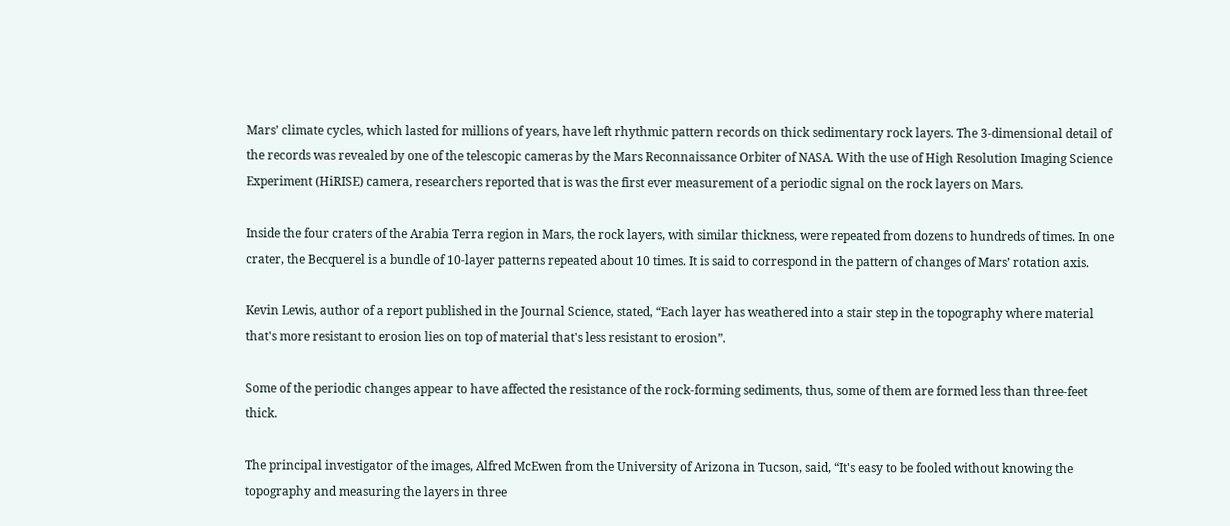Mars’ climate cycles, which lasted for millions of years, have left rhythmic pattern records on thick sedimentary rock layers. The 3-dimensional detail of the records was revealed by one of the telescopic cameras by the Mars Reconnaissance Orbiter of NASA. With the use of High Resolution Imaging Science Experiment (HiRISE) camera, researchers reported that is was the first ever measurement of a periodic signal on the rock layers on Mars.

Inside the four craters of the Arabia Terra region in Mars, the rock layers, with similar thickness, were repeated from dozens to hundreds of times. In one crater, the Becquerel is a bundle of 10-layer patterns repeated about 10 times. It is said to correspond in the pattern of changes of Mars’ rotation axis.

Kevin Lewis, author of a report published in the Journal Science, stated, “Each layer has weathered into a stair step in the topography where material that's more resistant to erosion lies on top of material that's less resistant to erosion”.

Some of the periodic changes appear to have affected the resistance of the rock-forming sediments, thus, some of them are formed less than three-feet thick.

The principal investigator of the images, Alfred McEwen from the University of Arizona in Tucson, said, “It's easy to be fooled without knowing the topography and measuring the layers in three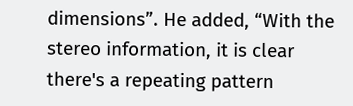dimensions”. He added, “With the stereo information, it is clear there's a repeating pattern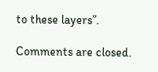to these layers”.

Comments are closed.